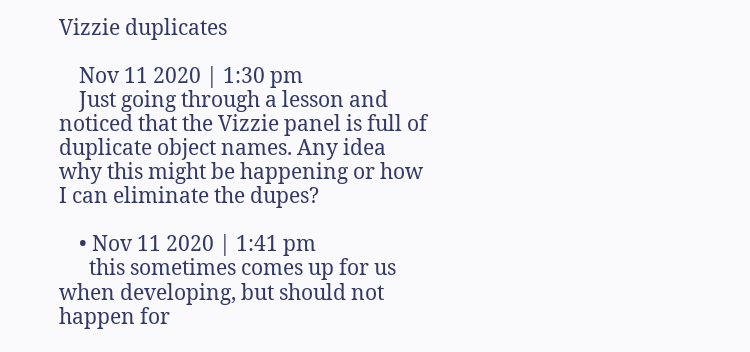Vizzie duplicates

    Nov 11 2020 | 1:30 pm
    Just going through a lesson and noticed that the Vizzie panel is full of duplicate object names. Any idea why this might be happening or how I can eliminate the dupes?

    • Nov 11 2020 | 1:41 pm
      this sometimes comes up for us when developing, but should not happen for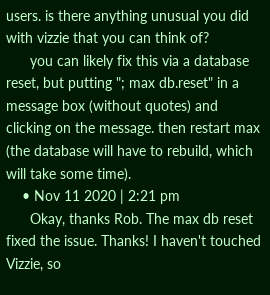users. is there anything unusual you did with vizzie that you can think of?
      you can likely fix this via a database reset, but putting "; max db.reset" in a message box (without quotes) and clicking on the message. then restart max (the database will have to rebuild, which will take some time).
    • Nov 11 2020 | 2:21 pm
      Okay, thanks Rob. The max db reset fixed the issue. Thanks! I haven't touched Vizzie, so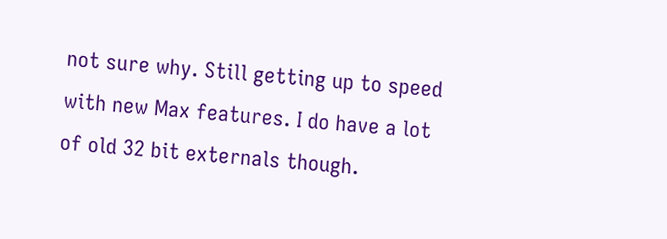not sure why. Still getting up to speed with new Max features. I do have a lot of old 32 bit externals though.